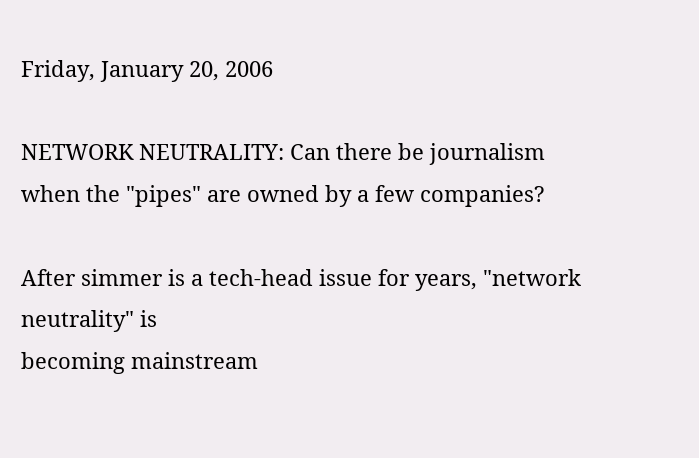Friday, January 20, 2006

NETWORK NEUTRALITY: Can there be journalism when the "pipes" are owned by a few companies?

After simmer is a tech-head issue for years, "network neutrality" is
becoming mainstream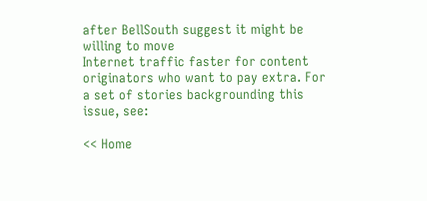after BellSouth suggest it might be willing to move
Internet traffic faster for content originators who want to pay extra. For
a set of stories backgrounding this issue, see:

<< Home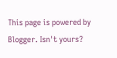This page is powered by Blogger. Isn't yours?